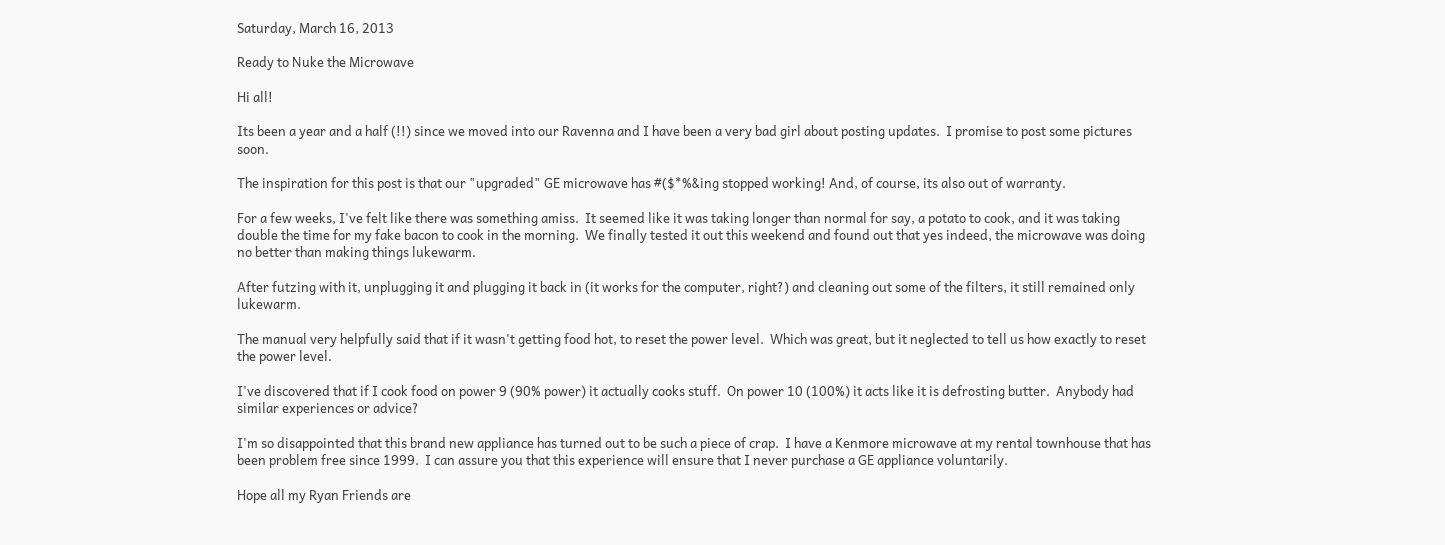Saturday, March 16, 2013

Ready to Nuke the Microwave

Hi all!

Its been a year and a half (!!) since we moved into our Ravenna and I have been a very bad girl about posting updates.  I promise to post some pictures soon.

The inspiration for this post is that our "upgraded" GE microwave has #($*%&ing stopped working! And, of course, its also out of warranty.

For a few weeks, I've felt like there was something amiss.  It seemed like it was taking longer than normal for say, a potato to cook, and it was taking double the time for my fake bacon to cook in the morning.  We finally tested it out this weekend and found out that yes indeed, the microwave was doing no better than making things lukewarm.

After futzing with it, unplugging it and plugging it back in (it works for the computer, right?) and cleaning out some of the filters, it still remained only lukewarm.

The manual very helpfully said that if it wasn't getting food hot, to reset the power level.  Which was great, but it neglected to tell us how exactly to reset the power level.

I've discovered that if I cook food on power 9 (90% power) it actually cooks stuff.  On power 10 (100%) it acts like it is defrosting butter.  Anybody had similar experiences or advice?

I'm so disappointed that this brand new appliance has turned out to be such a piece of crap.  I have a Kenmore microwave at my rental townhouse that has been problem free since 1999.  I can assure you that this experience will ensure that I never purchase a GE appliance voluntarily.

Hope all my Ryan Friends are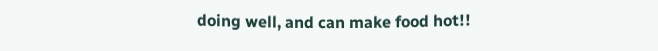doing well, and can make food hot!!